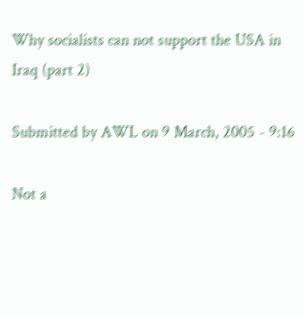Why socialists can not support the USA in Iraq (part 2)

Submitted by AWL on 9 March, 2005 - 9:16

Not a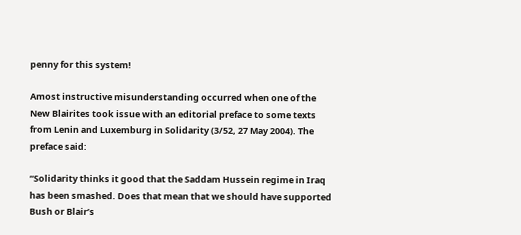penny for this system!

Amost instructive misunderstanding occurred when one of the New Blairites took issue with an editorial preface to some texts from Lenin and Luxemburg in Solidarity (3/52, 27 May 2004). The preface said:

“Solidarity thinks it good that the Saddam Hussein regime in Iraq has been smashed. Does that mean that we should have supported Bush or Blair’s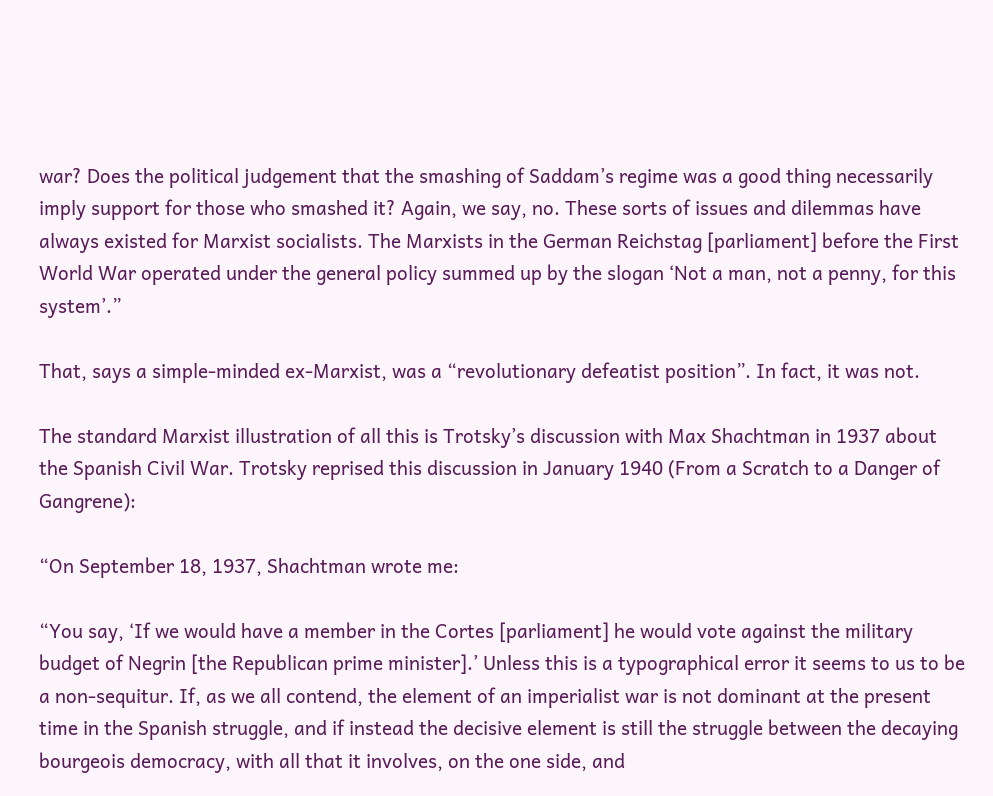war? Does the political judgement that the smashing of Saddam’s regime was a good thing necessarily imply support for those who smashed it? Again, we say, no. These sorts of issues and dilemmas have always existed for Marxist socialists. The Marxists in the German Reichstag [parliament] before the First World War operated under the general policy summed up by the slogan ‘Not a man, not a penny, for this system’.”

That, says a simple-minded ex-Marxist, was a “revolutionary defeatist position”. In fact, it was not.

The standard Marxist illustration of all this is Trotsky’s discussion with Max Shachtman in 1937 about the Spanish Civil War. Trotsky reprised this discussion in January 1940 (From a Scratch to a Danger of Gangrene):

“On September 18, 1937, Shachtman wrote me:

“You say, ‘If we would have a member in the Cortes [parliament] he would vote against the military budget of Negrin [the Republican prime minister].’ Unless this is a typographical error it seems to us to be a non-sequitur. If, as we all contend, the element of an imperialist war is not dominant at the present time in the Spanish struggle, and if instead the decisive element is still the struggle between the decaying bourgeois democracy, with all that it involves, on the one side, and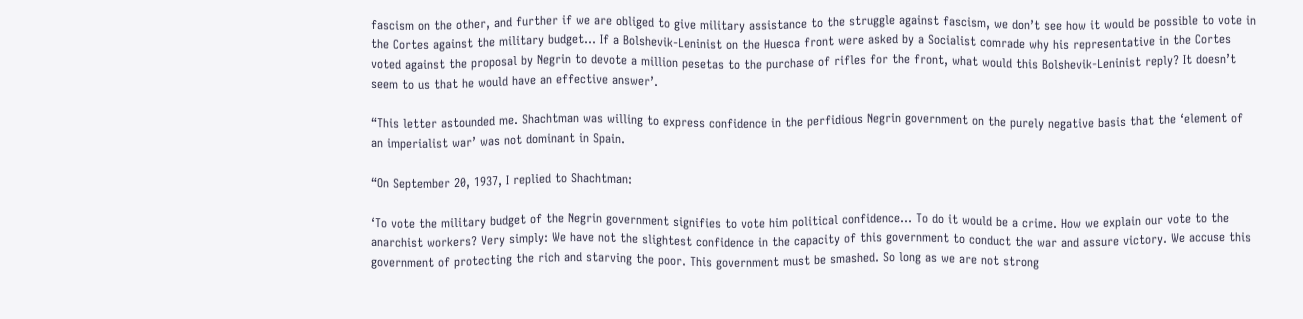fascism on the other, and further if we are obliged to give military assistance to the struggle against fascism, we don’t see how it would be possible to vote in the Cortes against the military budget... If a Bolshevik-Leninist on the Huesca front were asked by a Socialist comrade why his representative in the Cortes voted against the proposal by Negrin to devote a million pesetas to the purchase of rifles for the front, what would this Bolshevik-Leninist reply? It doesn’t seem to us that he would have an effective answer’.

“This letter astounded me. Shachtman was willing to express confidence in the perfidious Negrin government on the purely negative basis that the ‘element of an imperialist war’ was not dominant in Spain.

“On September 20, 1937, I replied to Shachtman:

‘To vote the military budget of the Negrin government signifies to vote him political confidence... To do it would be a crime. How we explain our vote to the anarchist workers? Very simply: We have not the slightest confidence in the capacity of this government to conduct the war and assure victory. We accuse this government of protecting the rich and starving the poor. This government must be smashed. So long as we are not strong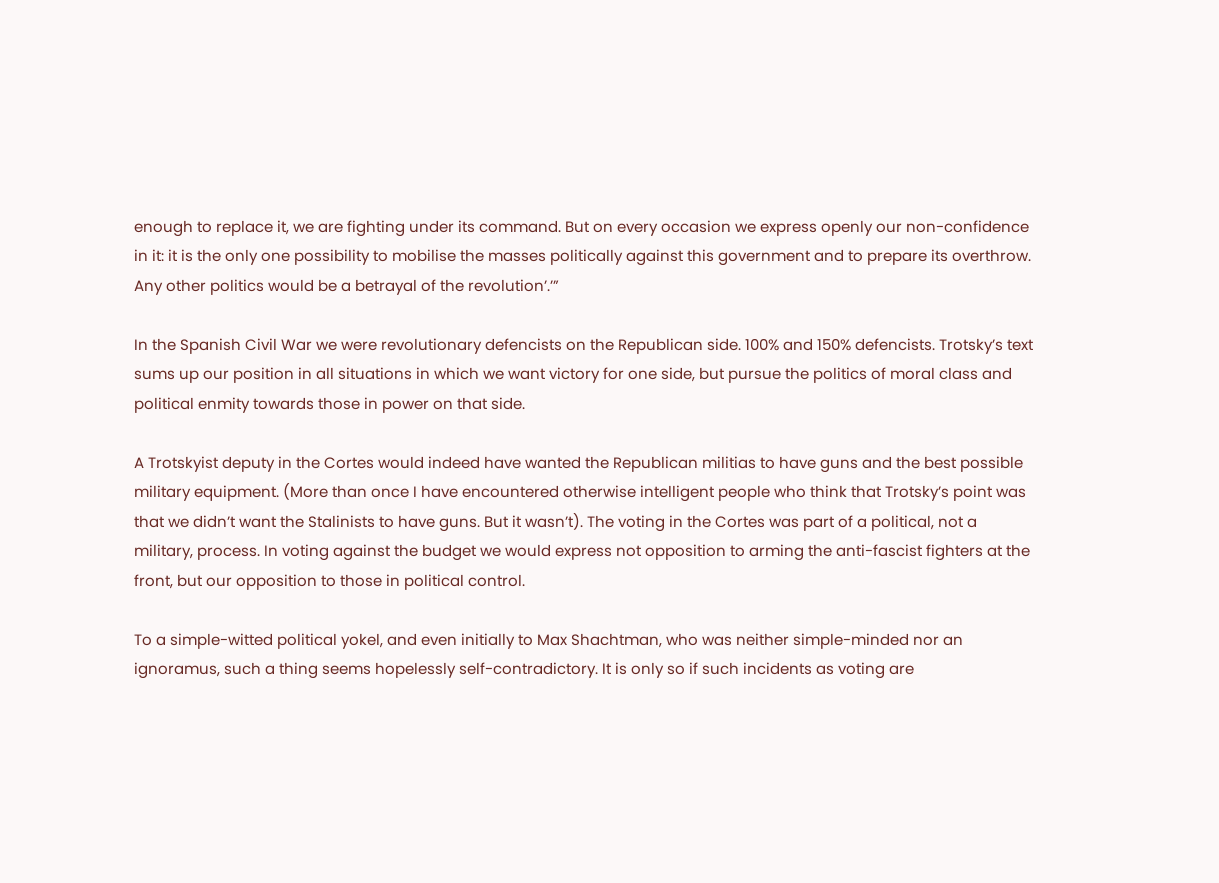enough to replace it, we are fighting under its command. But on every occasion we express openly our non-confidence in it: it is the only one possibility to mobilise the masses politically against this government and to prepare its overthrow. Any other politics would be a betrayal of the revolution’.’”

In the Spanish Civil War we were revolutionary defencists on the Republican side. 100% and 150% defencists. Trotsky’s text sums up our position in all situations in which we want victory for one side, but pursue the politics of moral class and political enmity towards those in power on that side.

A Trotskyist deputy in the Cortes would indeed have wanted the Republican militias to have guns and the best possible military equipment. (More than once I have encountered otherwise intelligent people who think that Trotsky’s point was that we didn’t want the Stalinists to have guns. But it wasn’t). The voting in the Cortes was part of a political, not a military, process. In voting against the budget we would express not opposition to arming the anti-fascist fighters at the front, but our opposition to those in political control.

To a simple-witted political yokel, and even initially to Max Shachtman, who was neither simple-minded nor an ignoramus, such a thing seems hopelessly self-contradictory. It is only so if such incidents as voting are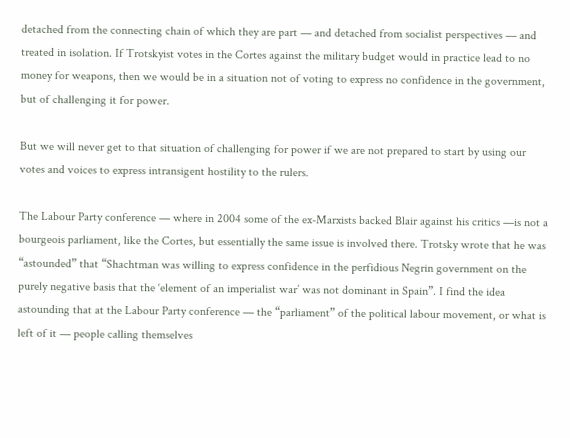detached from the connecting chain of which they are part — and detached from socialist perspectives — and treated in isolation. If Trotskyist votes in the Cortes against the military budget would in practice lead to no money for weapons, then we would be in a situation not of voting to express no confidence in the government, but of challenging it for power.

But we will never get to that situation of challenging for power if we are not prepared to start by using our votes and voices to express intransigent hostility to the rulers.

The Labour Party conference — where in 2004 some of the ex-Marxists backed Blair against his critics —is not a bourgeois parliament, like the Cortes, but essentially the same issue is involved there. Trotsky wrote that he was “astounded” that “Shachtman was willing to express confidence in the perfidious Negrin government on the purely negative basis that the ‘element of an imperialist war’ was not dominant in Spain”. I find the idea astounding that at the Labour Party conference — the “parliament” of the political labour movement, or what is left of it — people calling themselves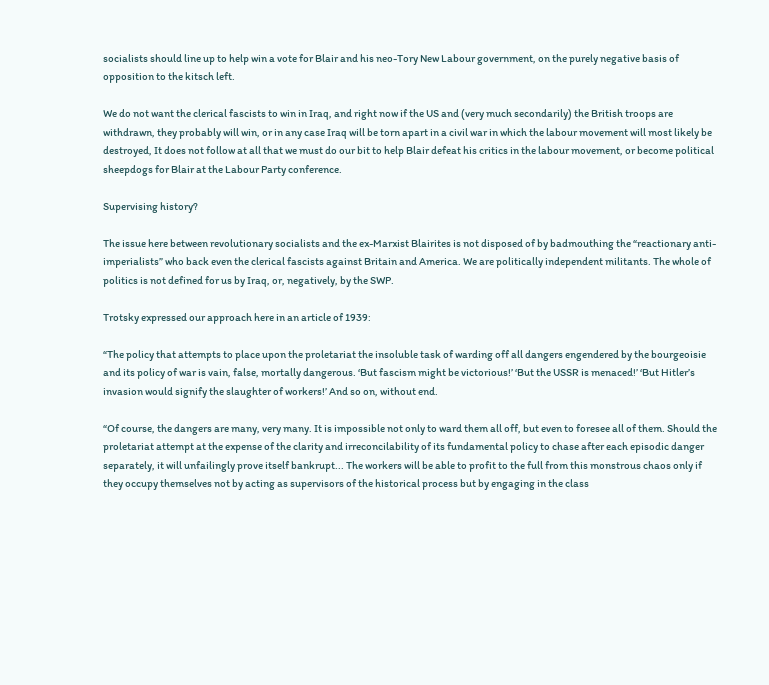socialists should line up to help win a vote for Blair and his neo-Tory New Labour government, on the purely negative basis of opposition to the kitsch left.

We do not want the clerical fascists to win in Iraq, and right now if the US and (very much secondarily) the British troops are withdrawn, they probably will win, or in any case Iraq will be torn apart in a civil war in which the labour movement will most likely be destroyed, It does not follow at all that we must do our bit to help Blair defeat his critics in the labour movement, or become political sheepdogs for Blair at the Labour Party conference.

Supervising history?

The issue here between revolutionary socialists and the ex-Marxist Blairites is not disposed of by badmouthing the “reactionary anti-imperialists” who back even the clerical fascists against Britain and America. We are politically independent militants. The whole of politics is not defined for us by Iraq, or, negatively, by the SWP.

Trotsky expressed our approach here in an article of 1939:

“The policy that attempts to place upon the proletariat the insoluble task of warding off all dangers engendered by the bourgeoisie and its policy of war is vain, false, mortally dangerous. ‘But fascism might be victorious!’ ‘But the USSR is menaced!’ ‘But Hitler’s invasion would signify the slaughter of workers!’ And so on, without end.

“Of course, the dangers are many, very many. It is impossible not only to ward them all off, but even to foresee all of them. Should the proletariat attempt at the expense of the clarity and irreconcilability of its fundamental policy to chase after each episodic danger separately, it will unfailingly prove itself bankrupt... The workers will be able to profit to the full from this monstrous chaos only if they occupy themselves not by acting as supervisors of the historical process but by engaging in the class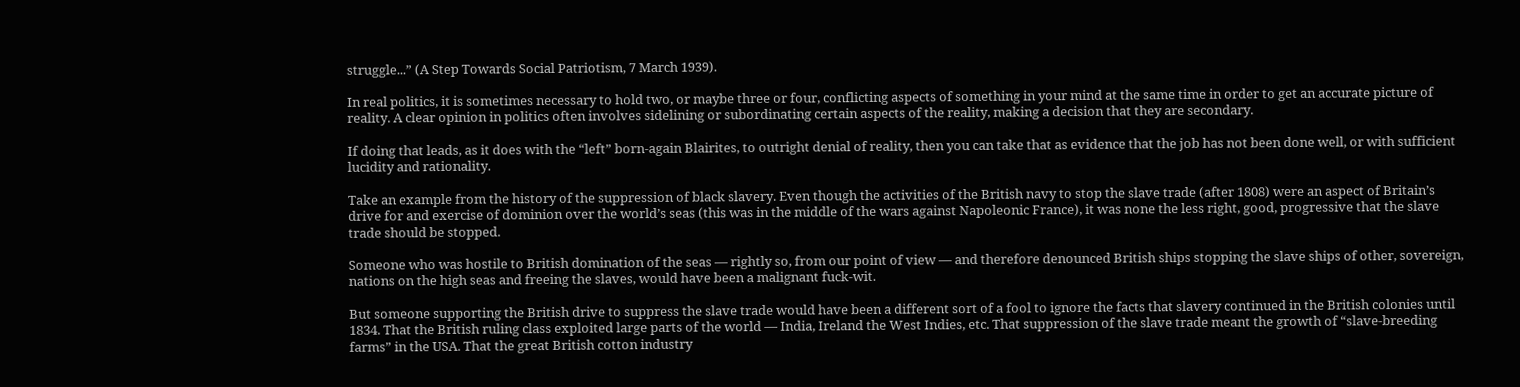struggle...” (A Step Towards Social Patriotism, 7 March 1939).

In real politics, it is sometimes necessary to hold two, or maybe three or four, conflicting aspects of something in your mind at the same time in order to get an accurate picture of reality. A clear opinion in politics often involves sidelining or subordinating certain aspects of the reality, making a decision that they are secondary.

If doing that leads, as it does with the “left” born-again Blairites, to outright denial of reality, then you can take that as evidence that the job has not been done well, or with sufficient lucidity and rationality.

Take an example from the history of the suppression of black slavery. Even though the activities of the British navy to stop the slave trade (after 1808) were an aspect of Britain’s drive for and exercise of dominion over the world’s seas (this was in the middle of the wars against Napoleonic France), it was none the less right, good, progressive that the slave trade should be stopped.

Someone who was hostile to British domination of the seas — rightly so, from our point of view — and therefore denounced British ships stopping the slave ships of other, sovereign, nations on the high seas and freeing the slaves, would have been a malignant fuck-wit.

But someone supporting the British drive to suppress the slave trade would have been a different sort of a fool to ignore the facts that slavery continued in the British colonies until 1834. That the British ruling class exploited large parts of the world — India, Ireland the West Indies, etc. That suppression of the slave trade meant the growth of “slave-breeding farms” in the USA. That the great British cotton industry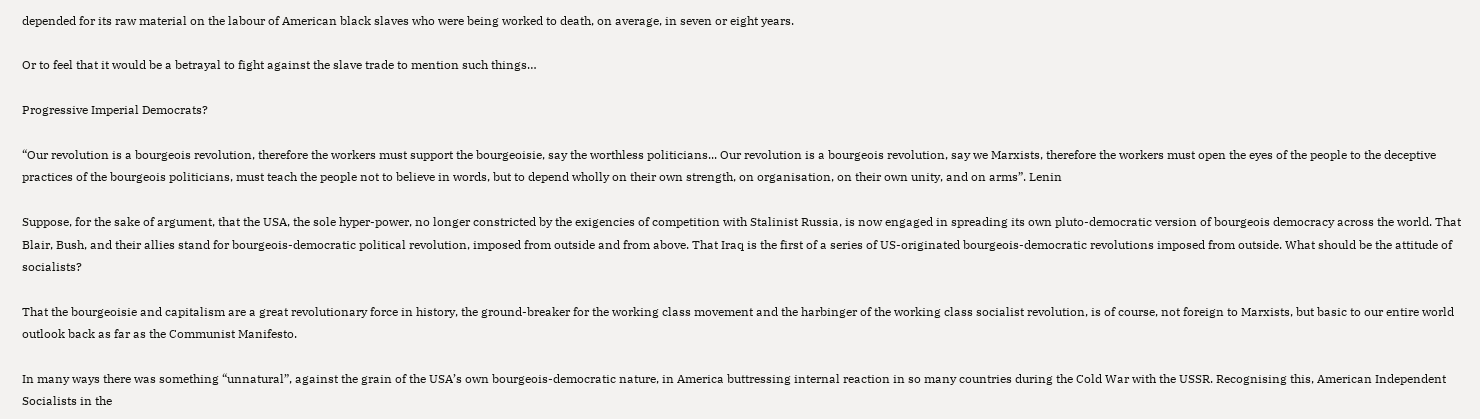depended for its raw material on the labour of American black slaves who were being worked to death, on average, in seven or eight years.

Or to feel that it would be a betrayal to fight against the slave trade to mention such things…

Progressive Imperial Democrats?

“Our revolution is a bourgeois revolution, therefore the workers must support the bourgeoisie, say the worthless politicians... Our revolution is a bourgeois revolution, say we Marxists, therefore the workers must open the eyes of the people to the deceptive practices of the bourgeois politicians, must teach the people not to believe in words, but to depend wholly on their own strength, on organisation, on their own unity, and on arms”. Lenin

Suppose, for the sake of argument, that the USA, the sole hyper-power, no longer constricted by the exigencies of competition with Stalinist Russia, is now engaged in spreading its own pluto-democratic version of bourgeois democracy across the world. That Blair, Bush, and their allies stand for bourgeois-democratic political revolution, imposed from outside and from above. That Iraq is the first of a series of US-originated bourgeois-democratic revolutions imposed from outside. What should be the attitude of socialists?

That the bourgeoisie and capitalism are a great revolutionary force in history, the ground-breaker for the working class movement and the harbinger of the working class socialist revolution, is of course, not foreign to Marxists, but basic to our entire world outlook back as far as the Communist Manifesto.

In many ways there was something “unnatural”, against the grain of the USA’s own bourgeois-democratic nature, in America buttressing internal reaction in so many countries during the Cold War with the USSR. Recognising this, American Independent Socialists in the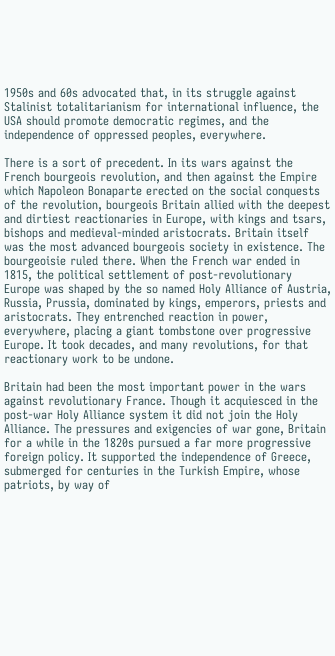1950s and 60s advocated that, in its struggle against Stalinist totalitarianism for international influence, the USA should promote democratic regimes, and the independence of oppressed peoples, everywhere.

There is a sort of precedent. In its wars against the French bourgeois revolution, and then against the Empire which Napoleon Bonaparte erected on the social conquests of the revolution, bourgeois Britain allied with the deepest and dirtiest reactionaries in Europe, with kings and tsars, bishops and medieval-minded aristocrats. Britain itself was the most advanced bourgeois society in existence. The bourgeoisie ruled there. When the French war ended in 1815, the political settlement of post-revolutionary Europe was shaped by the so named Holy Alliance of Austria, Russia, Prussia, dominated by kings, emperors, priests and aristocrats. They entrenched reaction in power, everywhere, placing a giant tombstone over progressive Europe. It took decades, and many revolutions, for that reactionary work to be undone.

Britain had been the most important power in the wars against revolutionary France. Though it acquiesced in the post-war Holy Alliance system it did not join the Holy Alliance. The pressures and exigencies of war gone, Britain for a while in the 1820s pursued a far more progressive foreign policy. It supported the independence of Greece, submerged for centuries in the Turkish Empire, whose patriots, by way of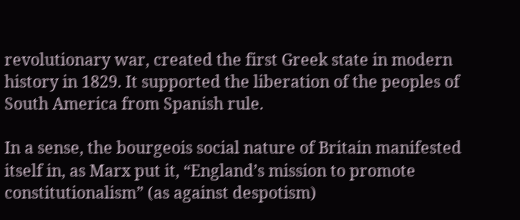revolutionary war, created the first Greek state in modern history in 1829. It supported the liberation of the peoples of South America from Spanish rule.

In a sense, the bourgeois social nature of Britain manifested itself in, as Marx put it, “England’s mission to promote constitutionalism” (as against despotism)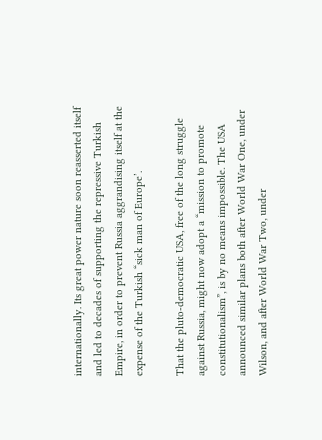internationally. Its great power nature soon reasserted itself and led to decades of supporting the repressive Turkish Empire, in order to prevent Russia aggrandising itself at the expense of the Turkish “sick man of Europe’.

That the pluto-democratic USA, free of the long struggle against Russia, might now adopt a “mission to promote constitutionalism”, is by no means impossible. The USA announced similar plans both after World War One, under Wilson, and after World War Two, under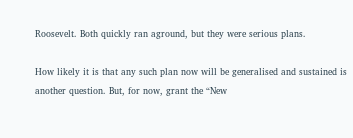Roosevelt. Both quickly ran aground, but they were serious plans.

How likely it is that any such plan now will be generalised and sustained is another question. But, for now, grant the “New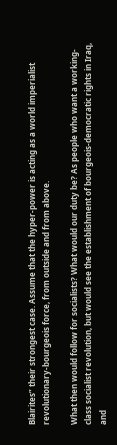Blairites” their strongest case. Assume that the hyper-power is acting as a world imperialist revolutionary-bourgeois force, from outside and from above.

What then would follow for socialists? What would our duty be? As people who want a working-class socialist revolution, but would see the establishment of bourgeois-democratic rights in Iraq, and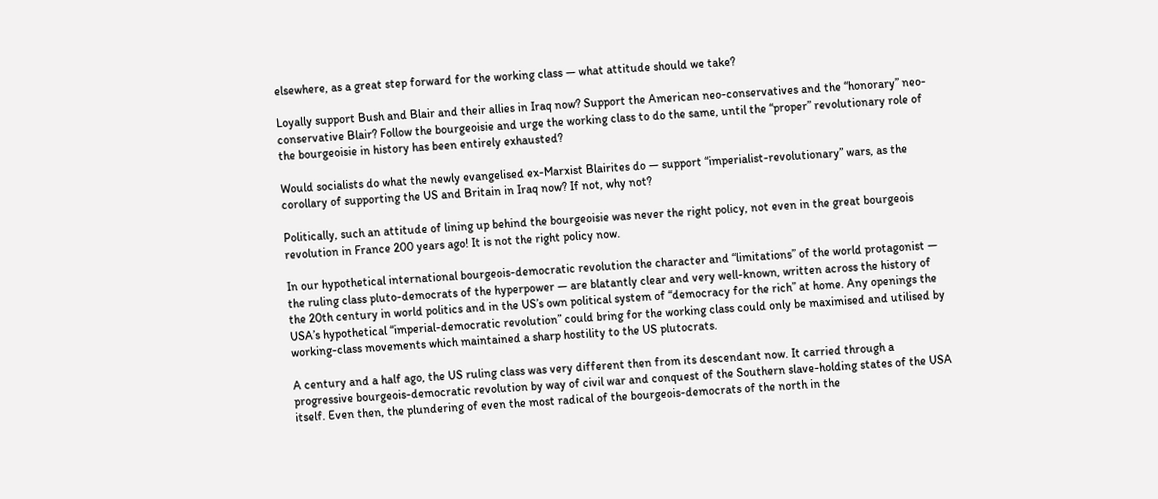elsewhere, as a great step forward for the working class — what attitude should we take?

Loyally support Bush and Blair and their allies in Iraq now? Support the American neo-conservatives and the “honorary” neo-conservative Blair? Follow the bourgeoisie and urge the working class to do the same, until the “proper” revolutionary role of the bourgeoisie in history has been entirely exhausted?

Would socialists do what the newly evangelised ex-Marxist Blairites do — support “imperialist-revolutionary” wars, as the corollary of supporting the US and Britain in Iraq now? If not, why not?

Politically, such an attitude of lining up behind the bourgeoisie was never the right policy, not even in the great bourgeois revolution in France 200 years ago! It is not the right policy now.

In our hypothetical international bourgeois-democratic revolution the character and “limitations” of the world protagonist — the ruling class pluto-democrats of the hyperpower — are blatantly clear and very well-known, written across the history of the 20th century in world politics and in the US’s own political system of “democracy for the rich” at home. Any openings the USA’s hypothetical “imperial-democratic revolution” could bring for the working class could only be maximised and utilised by working-class movements which maintained a sharp hostility to the US plutocrats.

A century and a half ago, the US ruling class was very different then from its descendant now. It carried through a progressive bourgeois-democratic revolution by way of civil war and conquest of the Southern slave-holding states of the USA itself. Even then, the plundering of even the most radical of the bourgeois-democrats of the north in the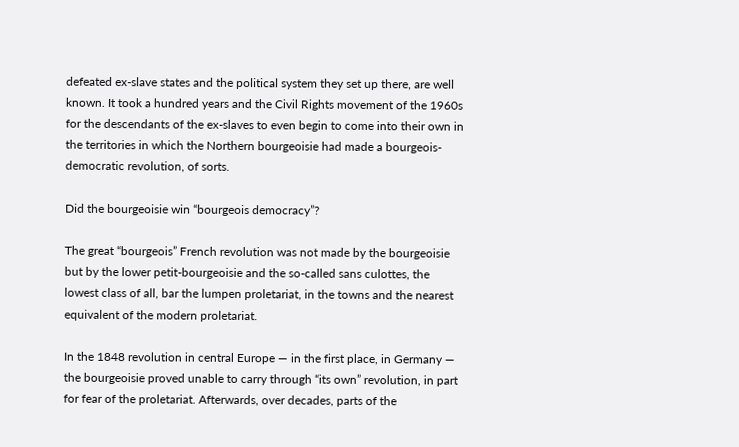defeated ex-slave states and the political system they set up there, are well known. It took a hundred years and the Civil Rights movement of the 1960s for the descendants of the ex-slaves to even begin to come into their own in the territories in which the Northern bourgeoisie had made a bourgeois-democratic revolution, of sorts.

Did the bourgeoisie win “bourgeois democracy”?

The great “bourgeois” French revolution was not made by the bourgeoisie but by the lower petit-bourgeoisie and the so-called sans culottes, the lowest class of all, bar the lumpen proletariat, in the towns and the nearest equivalent of the modern proletariat.

In the 1848 revolution in central Europe — in the first place, in Germany — the bourgeoisie proved unable to carry through “its own” revolution, in part for fear of the proletariat. Afterwards, over decades, parts of the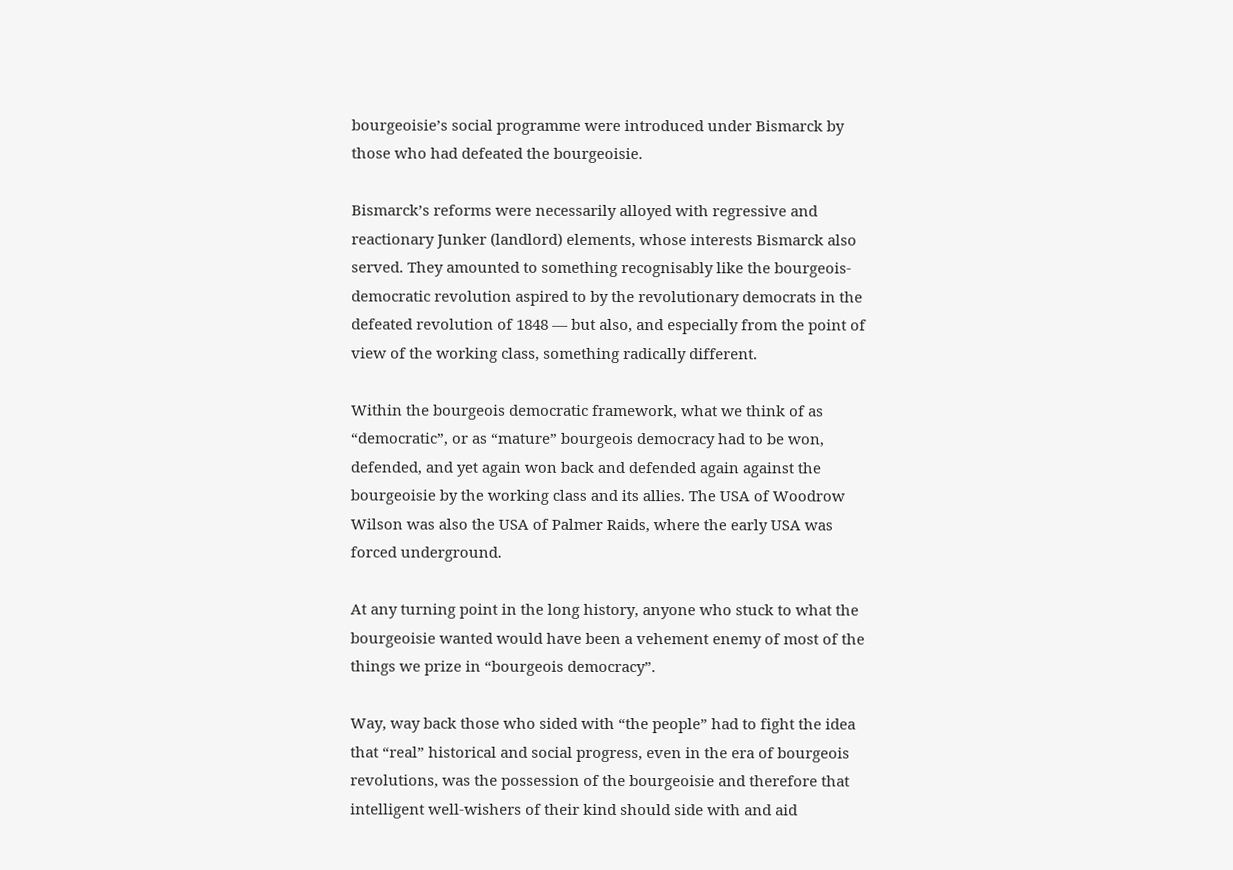bourgeoisie’s social programme were introduced under Bismarck by those who had defeated the bourgeoisie.

Bismarck’s reforms were necessarily alloyed with regressive and reactionary Junker (landlord) elements, whose interests Bismarck also served. They amounted to something recognisably like the bourgeois-democratic revolution aspired to by the revolutionary democrats in the defeated revolution of 1848 — but also, and especially from the point of view of the working class, something radically different.

Within the bourgeois democratic framework, what we think of as “democratic”, or as “mature” bourgeois democracy had to be won, defended, and yet again won back and defended again against the bourgeoisie by the working class and its allies. The USA of Woodrow Wilson was also the USA of Palmer Raids, where the early USA was forced underground.

At any turning point in the long history, anyone who stuck to what the bourgeoisie wanted would have been a vehement enemy of most of the things we prize in “bourgeois democracy”.

Way, way back those who sided with “the people” had to fight the idea that “real” historical and social progress, even in the era of bourgeois revolutions, was the possession of the bourgeoisie and therefore that intelligent well-wishers of their kind should side with and aid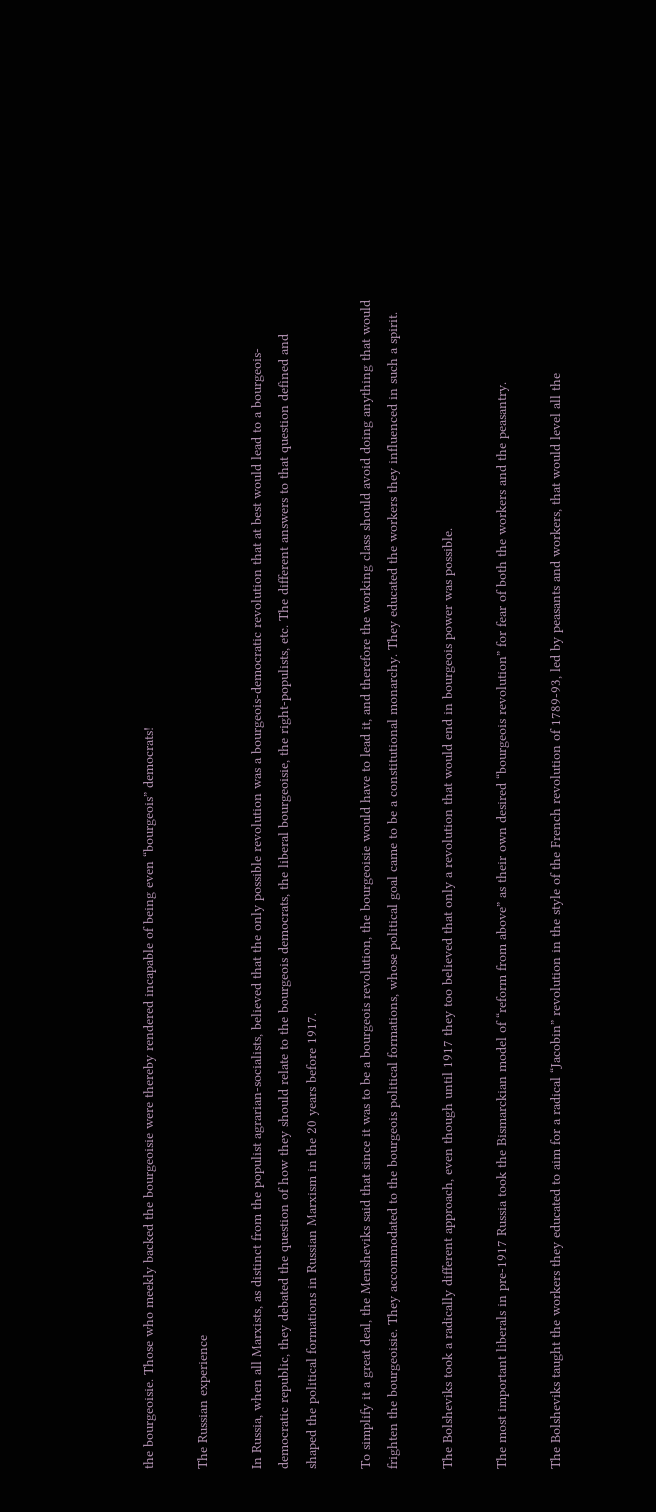the bourgeoisie. Those who meekly backed the bourgeoisie were thereby rendered incapable of being even “bourgeois” democrats!

The Russian experience

In Russia, when all Marxists, as distinct from the populist agrarian-socialists, believed that the only possible revolution was a bourgeois-democratic revolution that at best would lead to a bourgeois-democratic republic, they debated the question of how they should relate to the bourgeois democrats, the liberal bourgeoisie, the right-populists, etc. The different answers to that question defined and shaped the political formations in Russian Marxism in the 20 years before 1917.

To simplify it a great deal, the Mensheviks said that since it was to be a bourgeois revolution, the bourgeoisie would have to lead it, and therefore the working class should avoid doing anything that would frighten the bourgeoisie. They accommodated to the bourgeois political formations, whose political goal came to be a constitutional monarchy. They educated the workers they influenced in such a spirit.

The Bolsheviks took a radically different approach, even though until 1917 they too believed that only a revolution that would end in bourgeois power was possible.

The most important liberals in pre-1917 Russia took the Bismarckian model of “reform from above” as their own desired “bourgeois revolution” for fear of both the workers and the peasantry.

The Bolsheviks taught the workers they educated to aim for a radical “Jacobin” revolution in the style of the French revolution of 1789-93, led by peasants and workers, that would level all the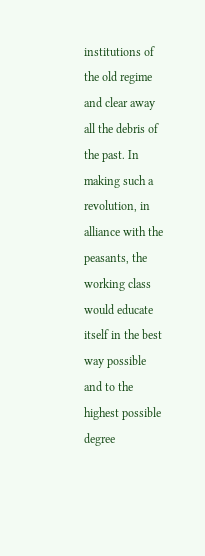institutions of the old regime and clear away all the debris of the past. In making such a revolution, in alliance with the peasants, the working class would educate itself in the best way possible and to the highest possible degree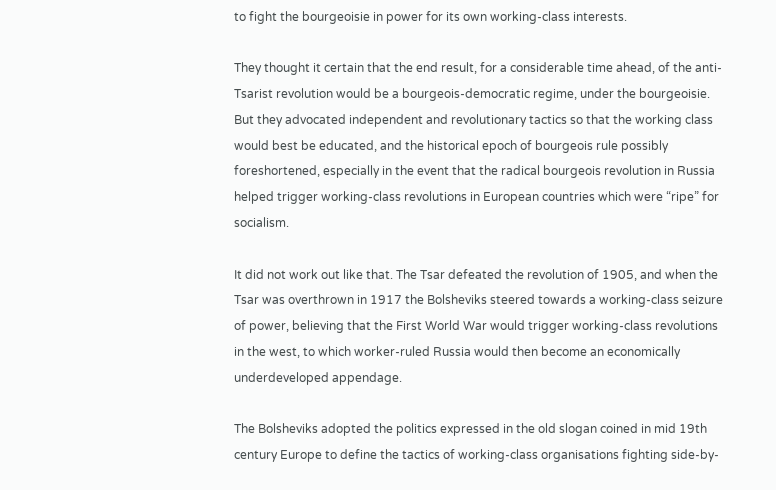to fight the bourgeoisie in power for its own working-class interests.

They thought it certain that the end result, for a considerable time ahead, of the anti-Tsarist revolution would be a bourgeois-democratic regime, under the bourgeoisie. But they advocated independent and revolutionary tactics so that the working class would best be educated, and the historical epoch of bourgeois rule possibly foreshortened, especially in the event that the radical bourgeois revolution in Russia helped trigger working-class revolutions in European countries which were “ripe” for socialism.

It did not work out like that. The Tsar defeated the revolution of 1905, and when the Tsar was overthrown in 1917 the Bolsheviks steered towards a working-class seizure of power, believing that the First World War would trigger working-class revolutions in the west, to which worker-ruled Russia would then become an economically underdeveloped appendage.

The Bolsheviks adopted the politics expressed in the old slogan coined in mid 19th century Europe to define the tactics of working-class organisations fighting side-by-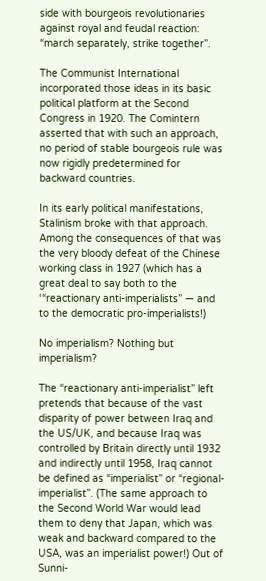side with bourgeois revolutionaries against royal and feudal reaction: “march separately, strike together”.

The Communist International incorporated those ideas in its basic political platform at the Second Congress in 1920. The Comintern asserted that with such an approach, no period of stable bourgeois rule was now rigidly predetermined for backward countries.

In its early political manifestations, Stalinism broke with that approach. Among the consequences of that was the very bloody defeat of the Chinese working class in 1927 (which has a great deal to say both to the ‘“reactionary anti-imperialists” — and to the democratic pro-imperialists!)

No imperialism? Nothing but imperialism?

The “reactionary anti-imperialist” left pretends that because of the vast disparity of power between Iraq and the US/UK, and because Iraq was controlled by Britain directly until 1932 and indirectly until 1958, Iraq cannot be defined as “imperialist” or “regional-imperialist”. (The same approach to the Second World War would lead them to deny that Japan, which was weak and backward compared to the USA, was an imperialist power!) Out of Sunni-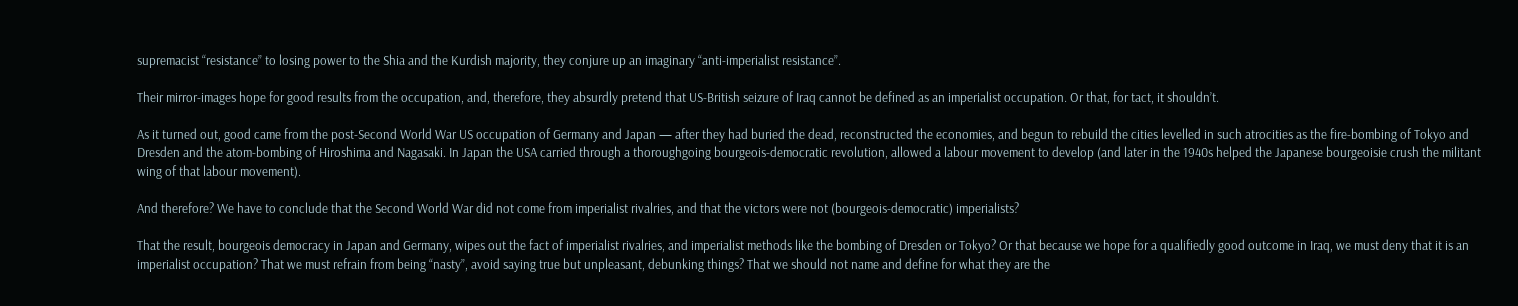supremacist “resistance” to losing power to the Shia and the Kurdish majority, they conjure up an imaginary “anti-imperialist resistance”.

Their mirror-images hope for good results from the occupation, and, therefore, they absurdly pretend that US-British seizure of Iraq cannot be defined as an imperialist occupation. Or that, for tact, it shouldn’t.

As it turned out, good came from the post-Second World War US occupation of Germany and Japan — after they had buried the dead, reconstructed the economies, and begun to rebuild the cities levelled in such atrocities as the fire-bombing of Tokyo and Dresden and the atom-bombing of Hiroshima and Nagasaki. In Japan the USA carried through a thoroughgoing bourgeois-democratic revolution, allowed a labour movement to develop (and later in the 1940s helped the Japanese bourgeoisie crush the militant wing of that labour movement).

And therefore? We have to conclude that the Second World War did not come from imperialist rivalries, and that the victors were not (bourgeois-democratic) imperialists?

That the result, bourgeois democracy in Japan and Germany, wipes out the fact of imperialist rivalries, and imperialist methods like the bombing of Dresden or Tokyo? Or that because we hope for a qualifiedly good outcome in Iraq, we must deny that it is an imperialist occupation? That we must refrain from being “nasty”, avoid saying true but unpleasant, debunking things? That we should not name and define for what they are the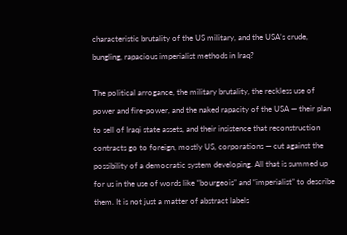characteristic brutality of the US military, and the USA’s crude, bungling, rapacious imperialist methods in Iraq?

The political arrogance, the military brutality, the reckless use of power and fire-power, and the naked rapacity of the USA — their plan to sell of Iraqi state assets, and their insistence that reconstruction contracts go to foreign, mostly US, corporations — cut against the possibility of a democratic system developing. All that is summed up for us in the use of words like “bourgeois” and “imperialist” to describe them. It is not just a matter of abstract labels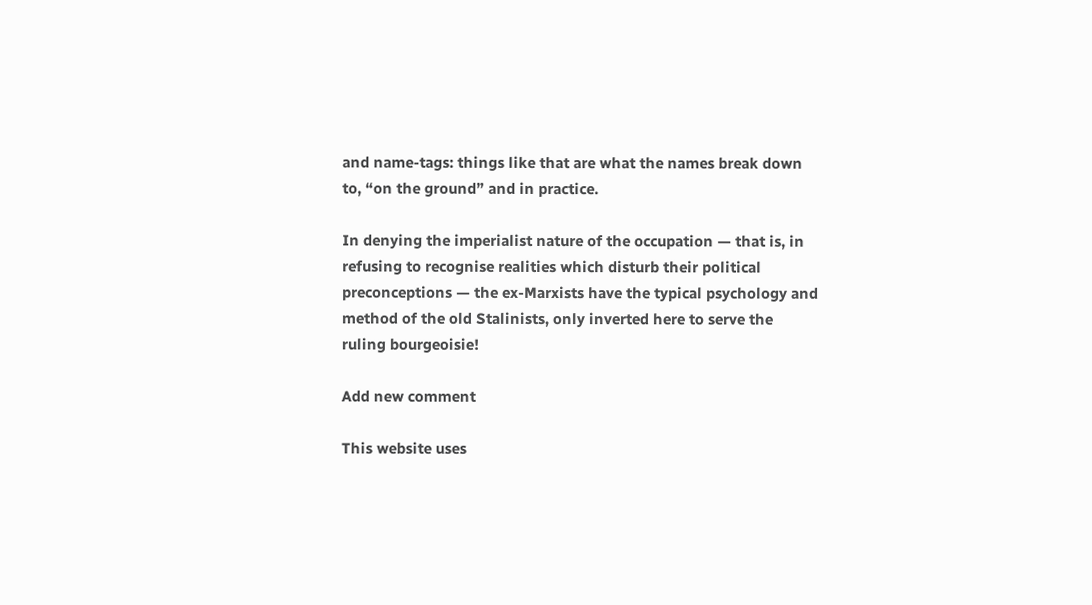and name-tags: things like that are what the names break down to, “on the ground” and in practice.

In denying the imperialist nature of the occupation — that is, in refusing to recognise realities which disturb their political preconceptions — the ex-Marxists have the typical psychology and method of the old Stalinists, only inverted here to serve the ruling bourgeoisie!

Add new comment

This website uses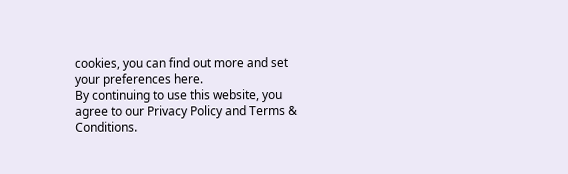cookies, you can find out more and set your preferences here.
By continuing to use this website, you agree to our Privacy Policy and Terms & Conditions.